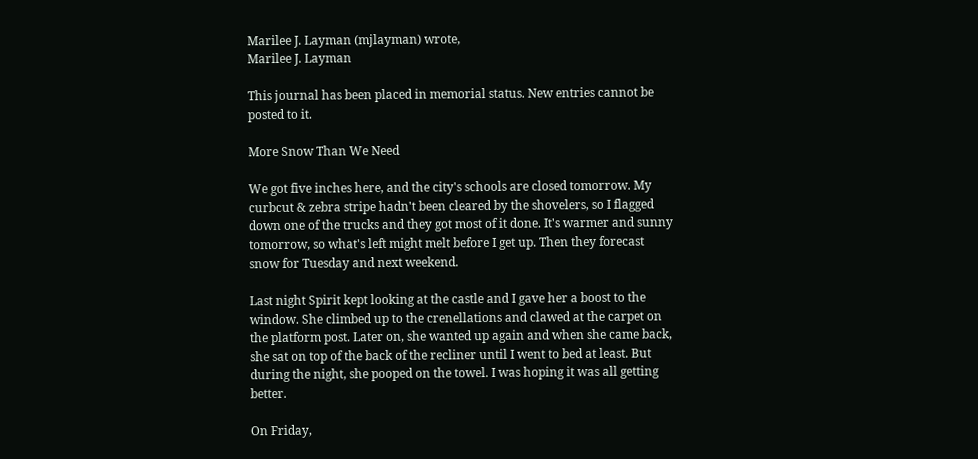Marilee J. Layman (mjlayman) wrote,
Marilee J. Layman

This journal has been placed in memorial status. New entries cannot be posted to it.

More Snow Than We Need

We got five inches here, and the city's schools are closed tomorrow. My curbcut & zebra stripe hadn't been cleared by the shovelers, so I flagged down one of the trucks and they got most of it done. It's warmer and sunny tomorrow, so what's left might melt before I get up. Then they forecast snow for Tuesday and next weekend.

Last night Spirit kept looking at the castle and I gave her a boost to the window. She climbed up to the crenellations and clawed at the carpet on the platform post. Later on, she wanted up again and when she came back, she sat on top of the back of the recliner until I went to bed at least. But during the night, she pooped on the towel. I was hoping it was all getting better.

On Friday,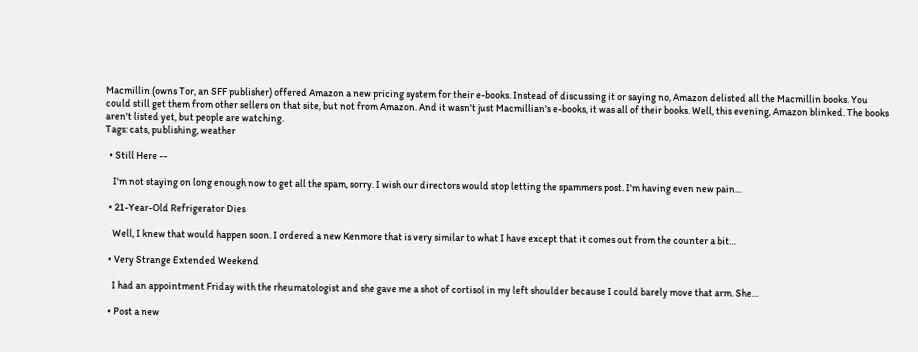Macmillin (owns Tor, an SFF publisher) offered Amazon a new pricing system for their e-books. Instead of discussing it or saying no, Amazon delisted all the Macmillin books. You could still get them from other sellers on that site, but not from Amazon. And it wasn't just Macmillian's e-books, it was all of their books. Well, this evening, Amazon blinked. The books aren't listed yet, but people are watching.
Tags: cats, publishing, weather

  • Still Here --

    I'm not staying on long enough now to get all the spam, sorry. I wish our directors would stop letting the spammers post. I'm having even new pain…

  • 21-Year-Old Refrigerator Dies

    Well, I knew that would happen soon. I ordered a new Kenmore that is very similar to what I have except that it comes out from the counter a bit…

  • Very Strange Extended Weekend

    I had an appointment Friday with the rheumatologist and she gave me a shot of cortisol in my left shoulder because I could barely move that arm. She…

  • Post a new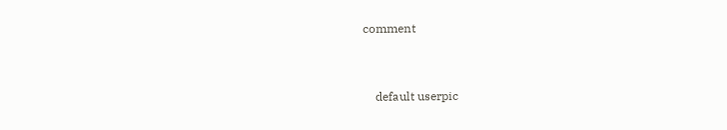comment


    default userpic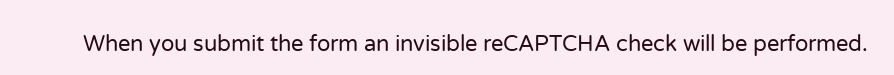When you submit the form an invisible reCAPTCHA check will be performed.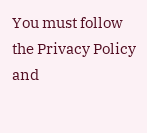You must follow the Privacy Policy and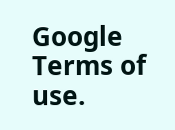Google Terms of use.